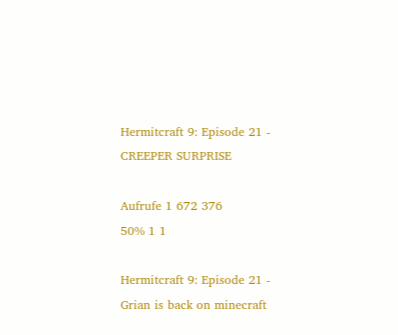Hermitcraft 9: Episode 21 - CREEPER SURPRISE

Aufrufe 1 672 376
50% 1 1

Hermitcraft 9: Episode 21 - Grian is back on minecraft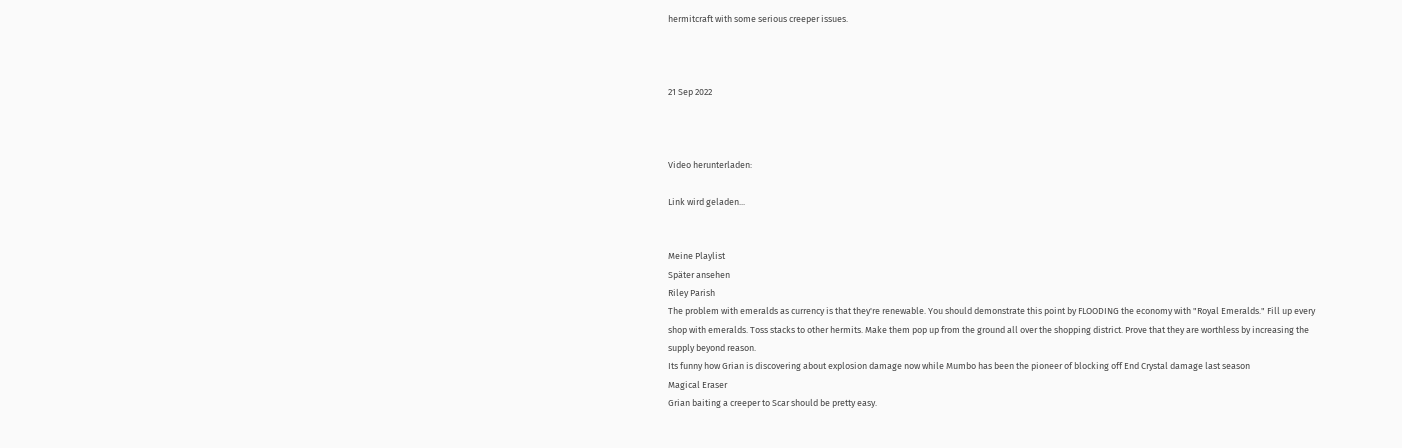hermitcraft with some serious creeper issues.



21 Sep 2022



Video herunterladen:

Link wird geladen...


Meine Playlist
Später ansehen
Riley Parish
The problem with emeralds as currency is that they're renewable. You should demonstrate this point by FLOODING the economy with "Royal Emeralds." Fill up every shop with emeralds. Toss stacks to other hermits. Make them pop up from the ground all over the shopping district. Prove that they are worthless by increasing the supply beyond reason.
Its funny how Grian is discovering about explosion damage now while Mumbo has been the pioneer of blocking off End Crystal damage last season
Magical Eraser
Grian baiting a creeper to Scar should be pretty easy.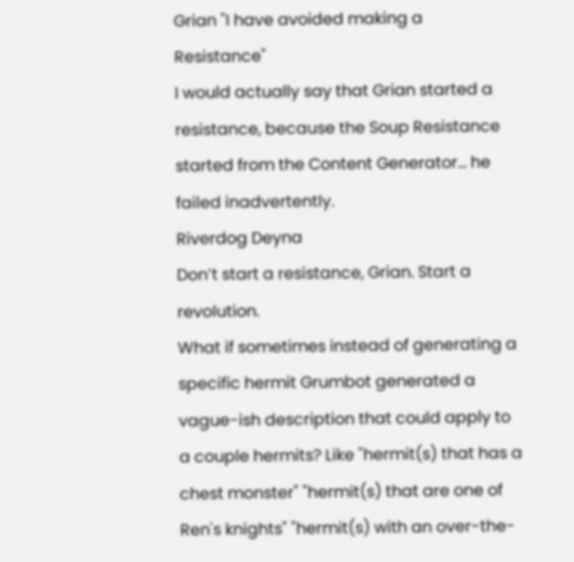Grian "I have avoided making a Resistance"
I would actually say that Grian started a resistance, because the Soup Resistance started from the Content Generator… he failed inadvertently.
Riverdog Deyna
Don’t start a resistance, Grian. Start a revolution.
What if sometimes instead of generating a specific hermit Grumbot generated a vague-ish description that could apply to a couple hermits? Like "hermit(s) that has a chest monster" "hermit(s) that are one of Ren's knights" "hermit(s) with an over-the-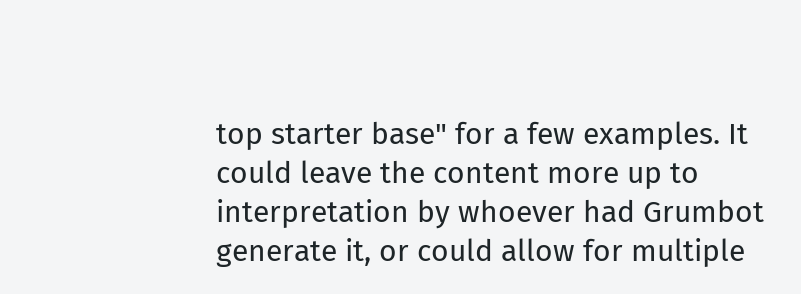top starter base" for a few examples. It could leave the content more up to interpretation by whoever had Grumbot generate it, or could allow for multiple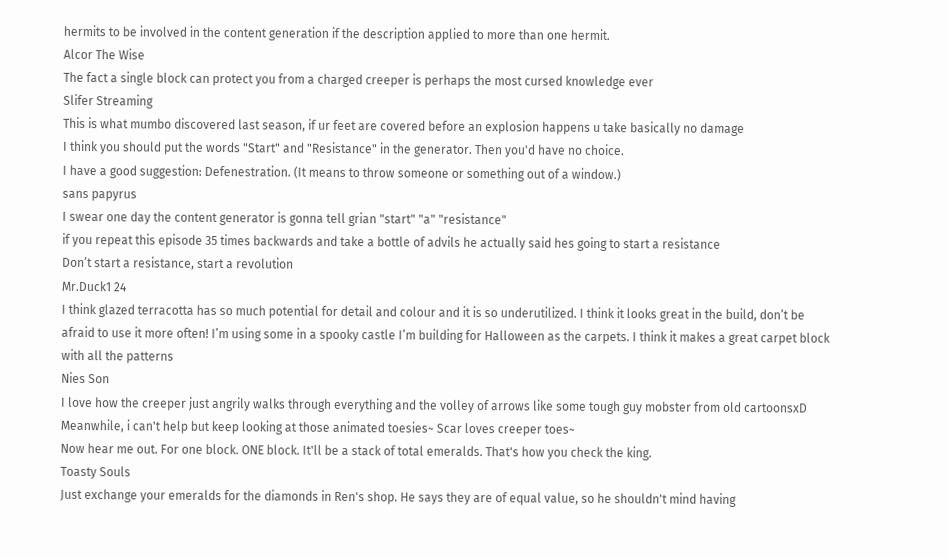hermits to be involved in the content generation if the description applied to more than one hermit.
Alcor The Wise
The fact a single block can protect you from a charged creeper is perhaps the most cursed knowledge ever
Slifer Streaming
This is what mumbo discovered last season, if ur feet are covered before an explosion happens u take basically no damage
I think you should put the words "Start" and "Resistance" in the generator. Then you'd have no choice.
I have a good suggestion: Defenestration. (It means to throw someone or something out of a window.)
sans papyrus
I swear one day the content generator is gonna tell grian "start" "a" "resistance"
if you repeat this episode 35 times backwards and take a bottle of advils he actually said hes going to start a resistance
Don’t start a resistance, start a revolution
Mr.Duck1 24
I think glazed terracotta has so much potential for detail and colour and it is so underutilized. I think it looks great in the build, don’t be afraid to use it more often! I’m using some in a spooky castle I’m building for Halloween as the carpets. I think it makes a great carpet block with all the patterns
Nies Son
I love how the creeper just angrily walks through everything and the volley of arrows like some tough guy mobster from old cartoonsxD Meanwhile, i can't help but keep looking at those animated toesies~ Scar loves creeper toes~
Now hear me out. For one block. ONE block. It'll be a stack of total emeralds. That's how you check the king.
Toasty Souls
Just exchange your emeralds for the diamonds in Ren's shop. He says they are of equal value, so he shouldn't mind having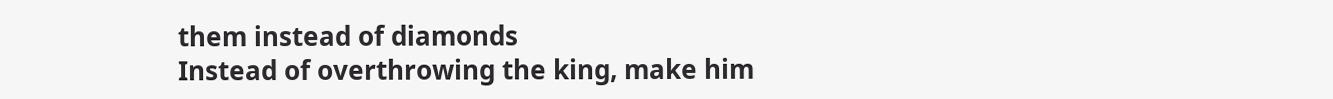them instead of diamonds
Instead of overthrowing the king, make him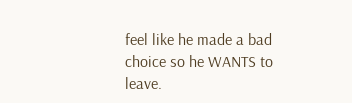feel like he made a bad choice so he WANTS to leave.